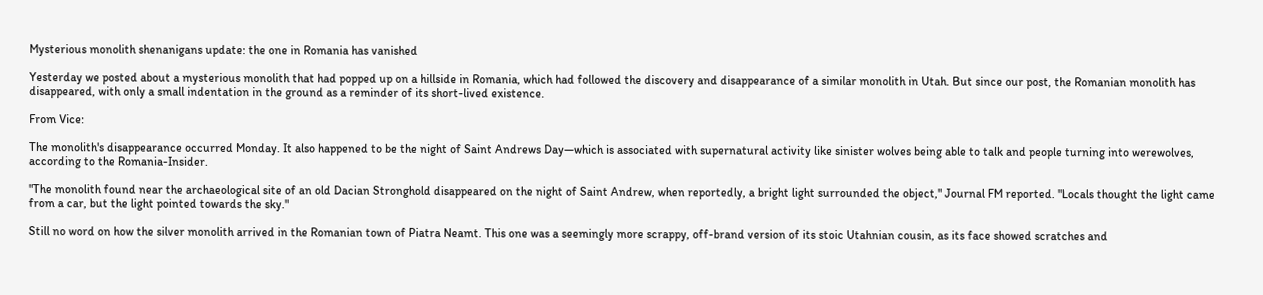Mysterious monolith shenanigans update: the one in Romania has vanished

Yesterday we posted about a mysterious monolith that had popped up on a hillside in Romania, which had followed the discovery and disappearance of a similar monolith in Utah. But since our post, the Romanian monolith has disappeared, with only a small indentation in the ground as a reminder of its short-lived existence.

From Vice:

The monolith's disappearance occurred Monday. It also happened to be the night of Saint Andrews Day—which is associated with supernatural activity like sinister wolves being able to talk and people turning into werewolves, according to the Romania-Insider.

"The monolith found near the archaeological site of an old Dacian Stronghold disappeared on the night of Saint Andrew, when reportedly, a bright light surrounded the object," Journal FM reported. "Locals thought the light came from a car, but the light pointed towards the sky."

Still no word on how the silver monolith arrived in the Romanian town of Piatra Neamt. This one was a seemingly more scrappy, off-brand version of its stoic Utahnian cousin, as its face showed scratches and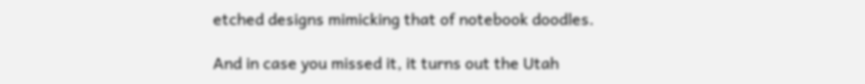etched designs mimicking that of notebook doodles.

And in case you missed it, it turns out the Utah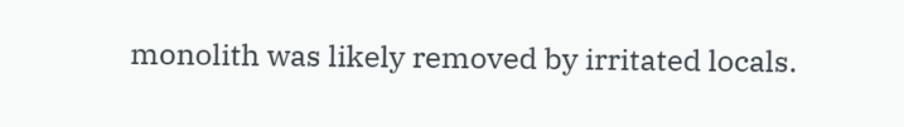monolith was likely removed by irritated locals.